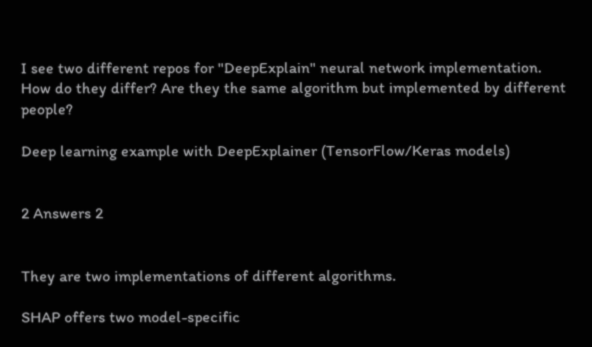I see two different repos for "DeepExplain" neural network implementation. How do they differ? Are they the same algorithm but implemented by different people?

Deep learning example with DeepExplainer (TensorFlow/Keras models)


2 Answers 2


They are two implementations of different algorithms.

SHAP offers two model-specific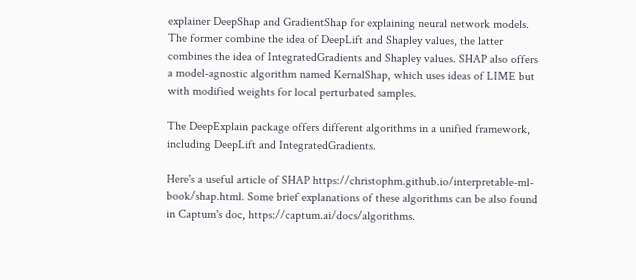explainer DeepShap and GradientShap for explaining neural network models. The former combine the idea of DeepLift and Shapley values, the latter combines the idea of IntegratedGradients and Shapley values. SHAP also offers a model-agnostic algorithm named KernalShap, which uses ideas of LIME but with modified weights for local perturbated samples.

The DeepExplain package offers different algorithms in a unified framework, including DeepLift and IntegratedGradients.

Here's a useful article of SHAP https://christophm.github.io/interpretable-ml-book/shap.html. Some brief explanations of these algorithms can be also found in Captum's doc, https://captum.ai/docs/algorithms.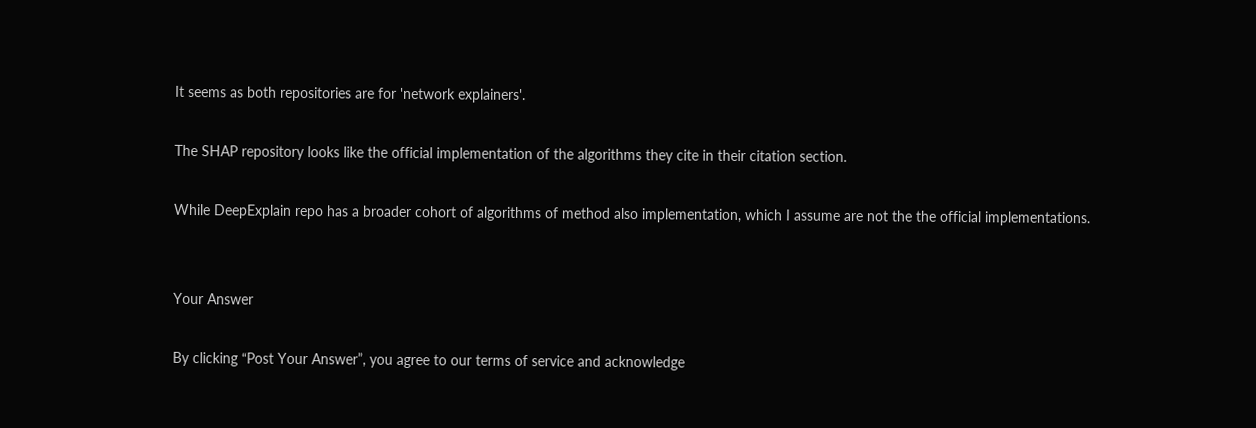It seems as both repositories are for 'network explainers'.

The SHAP repository looks like the official implementation of the algorithms they cite in their citation section.

While DeepExplain repo has a broader cohort of algorithms of method also implementation, which I assume are not the the official implementations.


Your Answer

By clicking “Post Your Answer”, you agree to our terms of service and acknowledge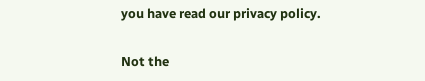you have read our privacy policy.

Not the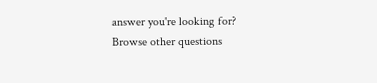answer you're looking for? Browse other questions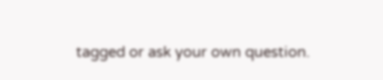tagged or ask your own question.